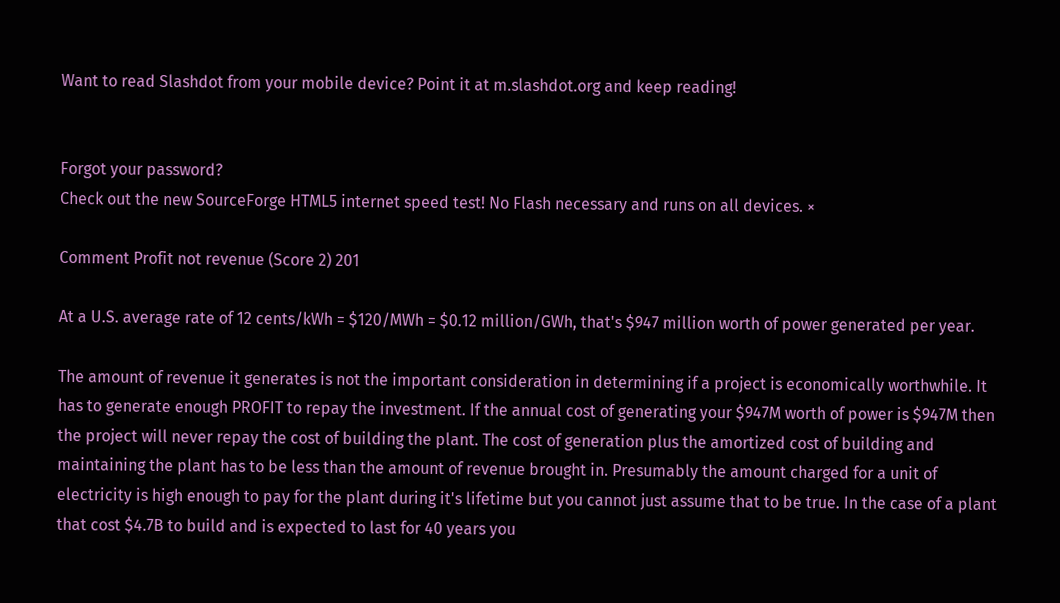Want to read Slashdot from your mobile device? Point it at m.slashdot.org and keep reading!


Forgot your password?
Check out the new SourceForge HTML5 internet speed test! No Flash necessary and runs on all devices. ×

Comment Profit not revenue (Score 2) 201

At a U.S. average rate of 12 cents/kWh = $120/MWh = $0.12 million/GWh, that's $947 million worth of power generated per year.

The amount of revenue it generates is not the important consideration in determining if a project is economically worthwhile. It has to generate enough PROFIT to repay the investment. If the annual cost of generating your $947M worth of power is $947M then the project will never repay the cost of building the plant. The cost of generation plus the amortized cost of building and maintaining the plant has to be less than the amount of revenue brought in. Presumably the amount charged for a unit of electricity is high enough to pay for the plant during it's lifetime but you cannot just assume that to be true. In the case of a plant that cost $4.7B to build and is expected to last for 40 years you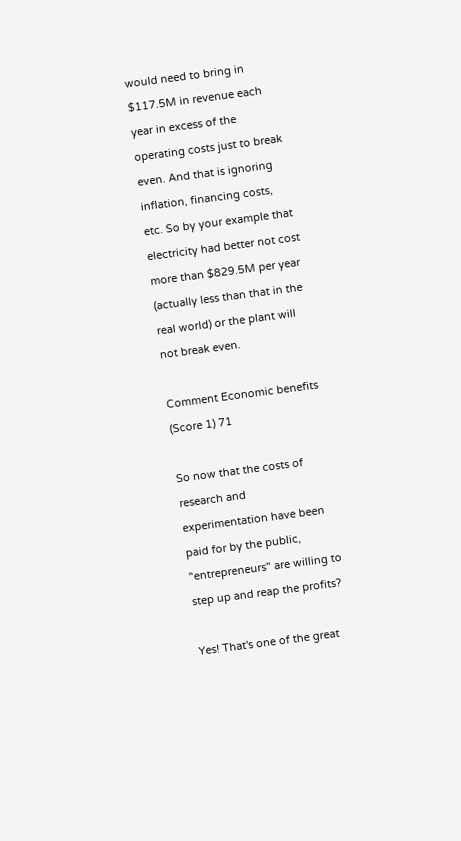would need to bring in $117.5M in revenue each year in excess of the operating costs just to break even. And that is ignoring inflation, financing costs, etc. So by your example that electricity had better not cost more than $829.5M per year (actually less than that in the real world) or the plant will not break even.

Comment Economic benefits (Score 1) 71

So now that the costs of research and experimentation have been paid for by the public, "entrepreneurs" are willing to step up and reap the profits?

Yes! That's one of the great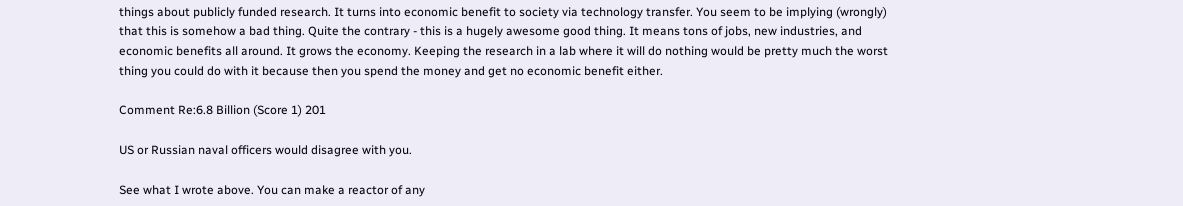things about publicly funded research. It turns into economic benefit to society via technology transfer. You seem to be implying (wrongly) that this is somehow a bad thing. Quite the contrary - this is a hugely awesome good thing. It means tons of jobs, new industries, and economic benefits all around. It grows the economy. Keeping the research in a lab where it will do nothing would be pretty much the worst thing you could do with it because then you spend the money and get no economic benefit either.

Comment Re:6.8 Billion (Score 1) 201

US or Russian naval officers would disagree with you.

See what I wrote above. You can make a reactor of any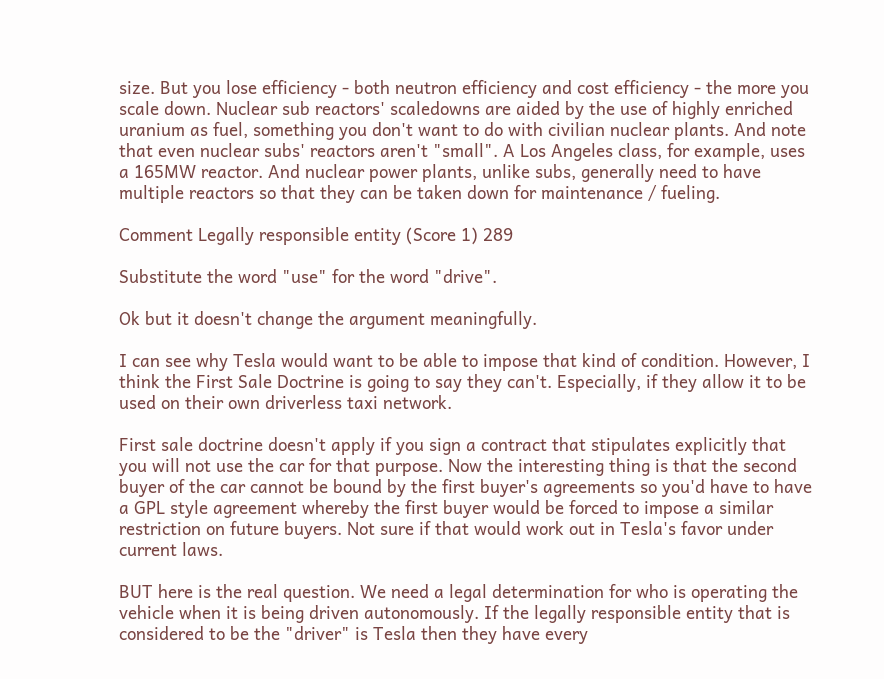size. But you lose efficiency - both neutron efficiency and cost efficiency - the more you scale down. Nuclear sub reactors' scaledowns are aided by the use of highly enriched uranium as fuel, something you don't want to do with civilian nuclear plants. And note that even nuclear subs' reactors aren't "small". A Los Angeles class, for example, uses a 165MW reactor. And nuclear power plants, unlike subs, generally need to have multiple reactors so that they can be taken down for maintenance / fueling.

Comment Legally responsible entity (Score 1) 289

Substitute the word "use" for the word "drive".

Ok but it doesn't change the argument meaningfully.

I can see why Tesla would want to be able to impose that kind of condition. However, I think the First Sale Doctrine is going to say they can't. Especially, if they allow it to be used on their own driverless taxi network.

First sale doctrine doesn't apply if you sign a contract that stipulates explicitly that you will not use the car for that purpose. Now the interesting thing is that the second buyer of the car cannot be bound by the first buyer's agreements so you'd have to have a GPL style agreement whereby the first buyer would be forced to impose a similar restriction on future buyers. Not sure if that would work out in Tesla's favor under current laws.

BUT here is the real question. We need a legal determination for who is operating the vehicle when it is being driven autonomously. If the legally responsible entity that is considered to be the "driver" is Tesla then they have every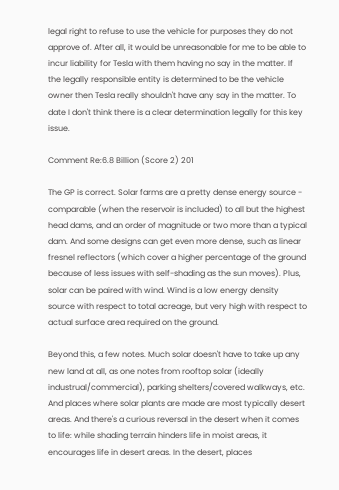legal right to refuse to use the vehicle for purposes they do not approve of. After all, it would be unreasonable for me to be able to incur liability for Tesla with them having no say in the matter. If the legally responsible entity is determined to be the vehicle owner then Tesla really shouldn't have any say in the matter. To date I don't think there is a clear determination legally for this key issue.

Comment Re:6.8 Billion (Score 2) 201

The GP is correct. Solar farms are a pretty dense energy source - comparable (when the reservoir is included) to all but the highest head dams, and an order of magnitude or two more than a typical dam. And some designs can get even more dense, such as linear fresnel reflectors (which cover a higher percentage of the ground because of less issues with self-shading as the sun moves). Plus, solar can be paired with wind. Wind is a low energy density source with respect to total acreage, but very high with respect to actual surface area required on the ground.

Beyond this, a few notes. Much solar doesn't have to take up any new land at all, as one notes from rooftop solar (ideally industrual/commercial), parking shelters/covered walkways, etc. And places where solar plants are made are most typically desert areas. And there's a curious reversal in the desert when it comes to life: while shading terrain hinders life in moist areas, it encourages life in desert areas. In the desert, places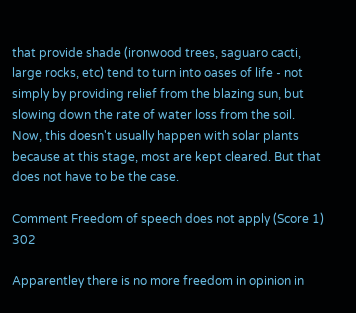that provide shade (ironwood trees, saguaro cacti, large rocks, etc) tend to turn into oases of life - not simply by providing relief from the blazing sun, but slowing down the rate of water loss from the soil. Now, this doesn't usually happen with solar plants because at this stage, most are kept cleared. But that does not have to be the case.

Comment Freedom of speech does not apply (Score 1) 302

Apparentley there is no more freedom in opinion in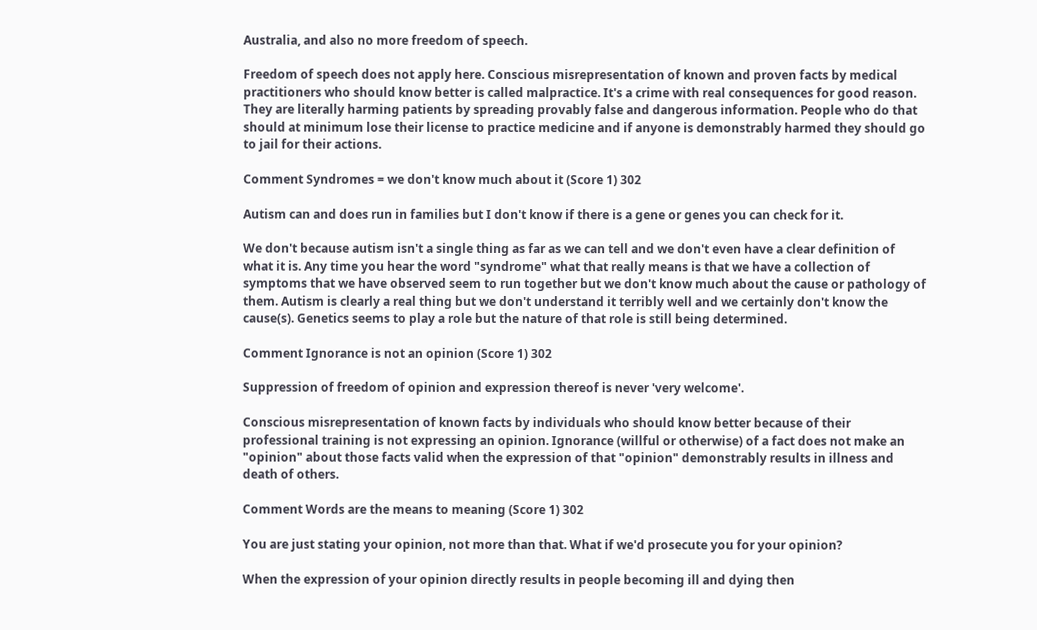Australia, and also no more freedom of speech.

Freedom of speech does not apply here. Conscious misrepresentation of known and proven facts by medical practitioners who should know better is called malpractice. It's a crime with real consequences for good reason. They are literally harming patients by spreading provably false and dangerous information. People who do that should at minimum lose their license to practice medicine and if anyone is demonstrably harmed they should go to jail for their actions.

Comment Syndromes = we don't know much about it (Score 1) 302

Autism can and does run in families but I don't know if there is a gene or genes you can check for it.

We don't because autism isn't a single thing as far as we can tell and we don't even have a clear definition of what it is. Any time you hear the word "syndrome" what that really means is that we have a collection of symptoms that we have observed seem to run together but we don't know much about the cause or pathology of them. Autism is clearly a real thing but we don't understand it terribly well and we certainly don't know the cause(s). Genetics seems to play a role but the nature of that role is still being determined.

Comment Ignorance is not an opinion (Score 1) 302

Suppression of freedom of opinion and expression thereof is never 'very welcome'.

Conscious misrepresentation of known facts by individuals who should know better because of their professional training is not expressing an opinion. Ignorance (willful or otherwise) of a fact does not make an "opinion" about those facts valid when the expression of that "opinion" demonstrably results in illness and death of others.

Comment Words are the means to meaning (Score 1) 302

You are just stating your opinion, not more than that. What if we'd prosecute you for your opinion?

When the expression of your opinion directly results in people becoming ill and dying then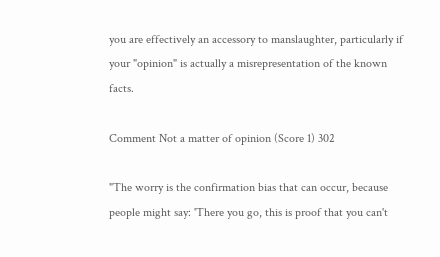you are effectively an accessory to manslaughter, particularly if your "opinion" is actually a misrepresentation of the known facts.

Comment Not a matter of opinion (Score 1) 302

"The worry is the confirmation bias that can occur, because people might say: 'There you go, this is proof that you can't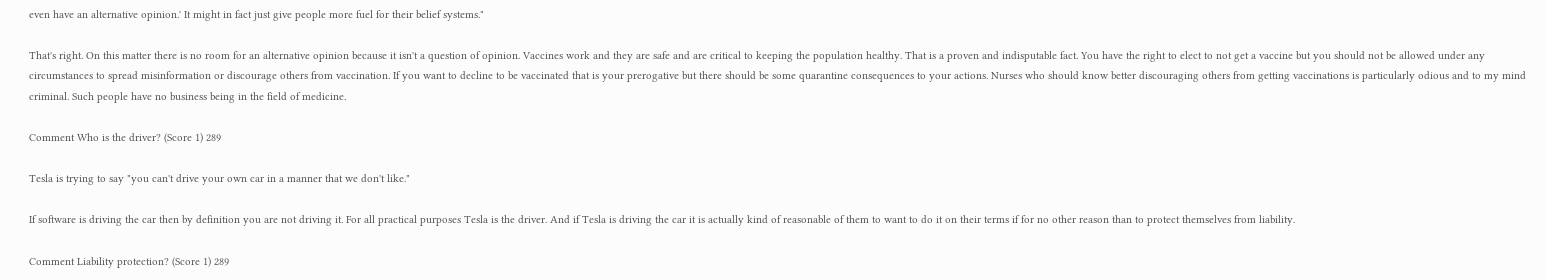even have an alternative opinion.' It might in fact just give people more fuel for their belief systems."

That's right. On this matter there is no room for an alternative opinion because it isn't a question of opinion. Vaccines work and they are safe and are critical to keeping the population healthy. That is a proven and indisputable fact. You have the right to elect to not get a vaccine but you should not be allowed under any circumstances to spread misinformation or discourage others from vaccination. If you want to decline to be vaccinated that is your prerogative but there should be some quarantine consequences to your actions. Nurses who should know better discouraging others from getting vaccinations is particularly odious and to my mind criminal. Such people have no business being in the field of medicine.

Comment Who is the driver? (Score 1) 289

Tesla is trying to say "you can't drive your own car in a manner that we don't like."

If software is driving the car then by definition you are not driving it. For all practical purposes Tesla is the driver. And if Tesla is driving the car it is actually kind of reasonable of them to want to do it on their terms if for no other reason than to protect themselves from liability.

Comment Liability protection? (Score 1) 289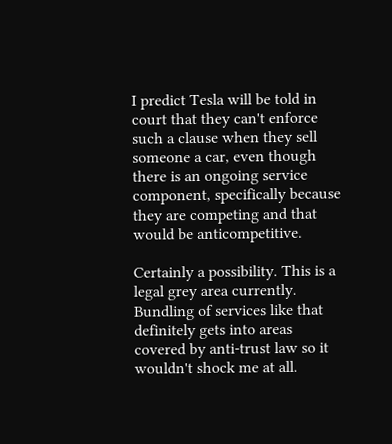I predict Tesla will be told in court that they can't enforce such a clause when they sell someone a car, even though there is an ongoing service component, specifically because they are competing and that would be anticompetitive.

Certainly a possibility. This is a legal grey area currently. Bundling of services like that definitely gets into areas covered by anti-trust law so it wouldn't shock me at all.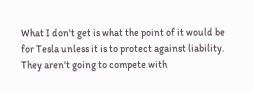What I don't get is what the point of it would be for Tesla unless it is to protect against liability. They aren't going to compete with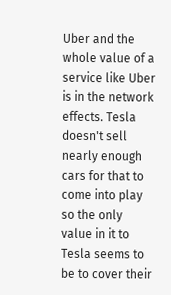Uber and the whole value of a service like Uber is in the network effects. Tesla doesn't sell nearly enough cars for that to come into play so the only value in it to Tesla seems to be to cover their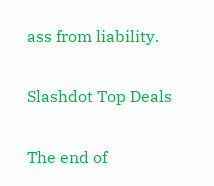ass from liability.

Slashdot Top Deals

The end of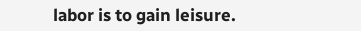labor is to gain leisure.